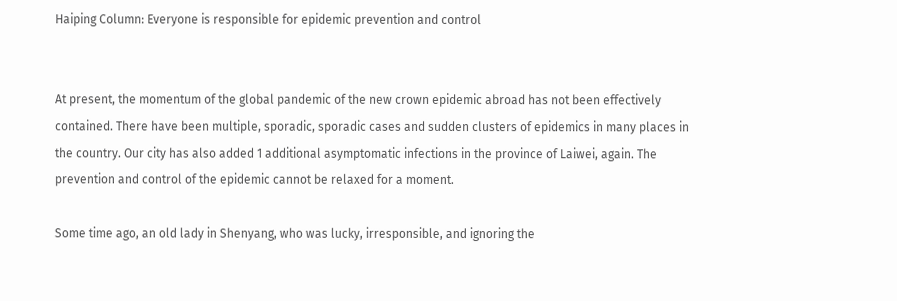Haiping Column: Everyone is responsible for epidemic prevention and control


At present, the momentum of the global pandemic of the new crown epidemic abroad has not been effectively contained. There have been multiple, sporadic, sporadic cases and sudden clusters of epidemics in many places in the country. Our city has also added 1 additional asymptomatic infections in the province of Laiwei, again. The prevention and control of the epidemic cannot be relaxed for a moment.

Some time ago, an old lady in Shenyang, who was lucky, irresponsible, and ignoring the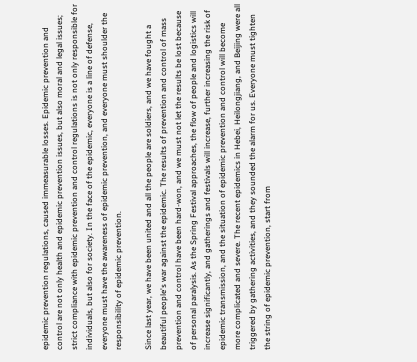epidemic prevention regulations, caused immeasurable losses. Epidemic prevention and control are not only health and epidemic prevention issues, but also moral and legal issues; strict compliance with epidemic prevention and control regulations is not only responsible for individuals, but also for society. In the face of the epidemic, everyone is a line of defense, everyone must have the awareness of epidemic prevention, and everyone must shoulder the responsibility of epidemic prevention.

Since last year, we have been united and all the people are soldiers, and we have fought a beautiful people's war against the epidemic. The results of prevention and control of mass prevention and control have been hard-won, and we must not let the results be lost because of personal paralysis. As the Spring Festival approaches, the flow of people and logistics will increase significantly, and gatherings and festivals will increase, further increasing the risk of epidemic transmission, and the situation of epidemic prevention and control will become more complicated and severe. The recent epidemics in Hebei, Heilongjiang, and Beijing were all triggered by gathering activities, and they sounded the alarm for us. Everyone must tighten the string of epidemic prevention, start from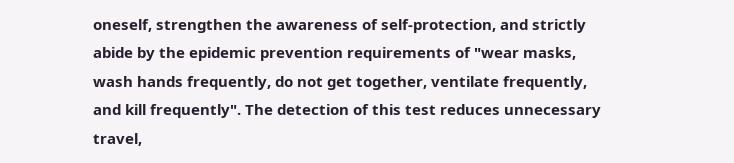oneself, strengthen the awareness of self-protection, and strictly abide by the epidemic prevention requirements of "wear masks, wash hands frequently, do not get together, ventilate frequently, and kill frequently". The detection of this test reduces unnecessary travel,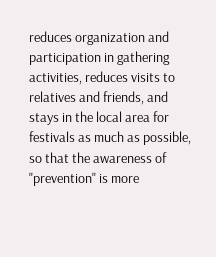reduces organization and participation in gathering activities, reduces visits to relatives and friends, and stays in the local area for festivals as much as possible, so that the awareness of "prevention" is more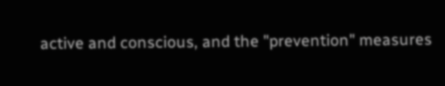active and conscious, and the "prevention" measures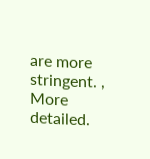are more stringent. , More detailed.